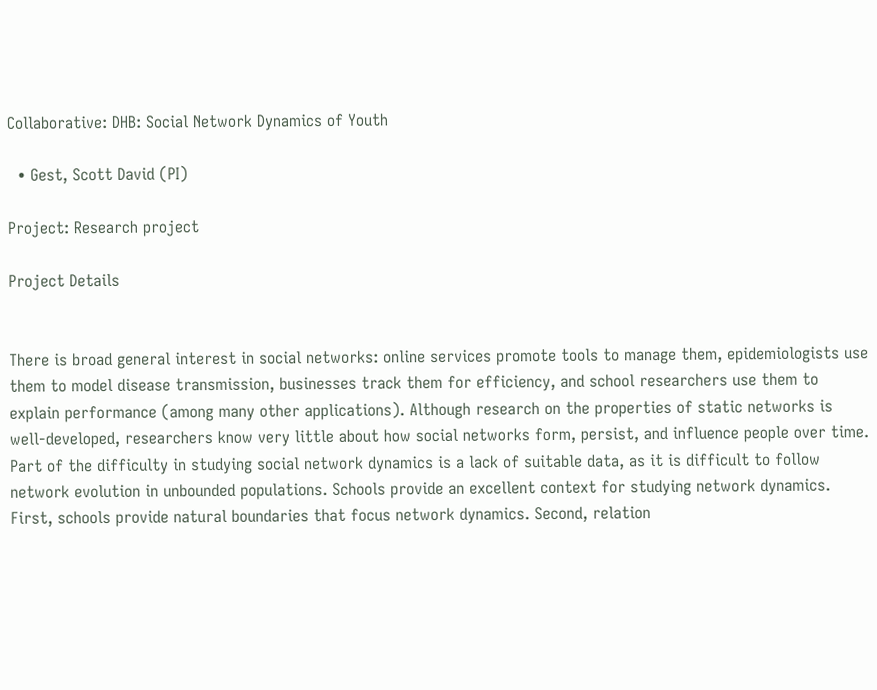Collaborative: DHB: Social Network Dynamics of Youth

  • Gest, Scott David (PI)

Project: Research project

Project Details


There is broad general interest in social networks: online services promote tools to manage them, epidemiologists use them to model disease transmission, businesses track them for efficiency, and school researchers use them to explain performance (among many other applications). Although research on the properties of static networks is well-developed, researchers know very little about how social networks form, persist, and influence people over time. Part of the difficulty in studying social network dynamics is a lack of suitable data, as it is difficult to follow network evolution in unbounded populations. Schools provide an excellent context for studying network dynamics. First, schools provide natural boundaries that focus network dynamics. Second, relation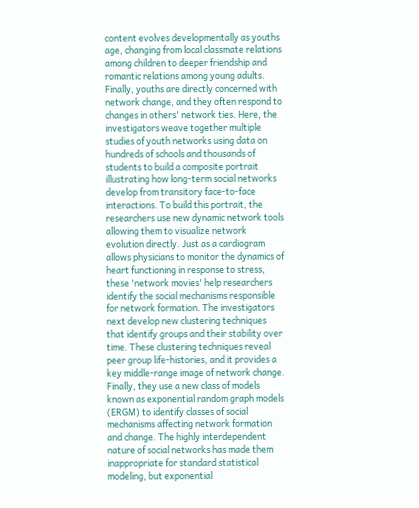content evolves developmentally as youths age, changing from local classmate relations among children to deeper friendship and romantic relations among young adults. Finally, youths are directly concerned with network change, and they often respond to changes in others' network ties. Here, the investigators weave together multiple studies of youth networks using data on hundreds of schools and thousands of students to build a composite portrait illustrating how long-term social networks develop from transitory face-to-face interactions. To build this portrait, the researchers use new dynamic network tools allowing them to visualize network evolution directly. Just as a cardiogram allows physicians to monitor the dynamics of heart functioning in response to stress, these 'network movies' help researchers identify the social mechanisms responsible for network formation. The investigators next develop new clustering techniques that identify groups and their stability over time. These clustering techniques reveal peer group life-histories, and it provides a key middle-range image of network change. Finally, they use a new class of models known as exponential random graph models (ERGM) to identify classes of social mechanisms affecting network formation and change. The highly interdependent nature of social networks has made them inappropriate for standard statistical modeling, but exponential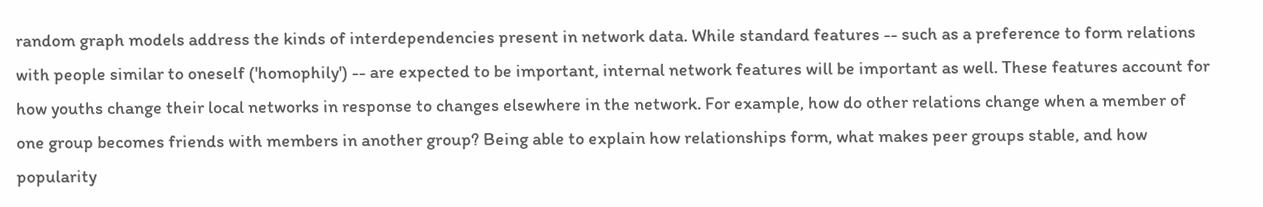random graph models address the kinds of interdependencies present in network data. While standard features -- such as a preference to form relations with people similar to oneself ('homophily') -- are expected to be important, internal network features will be important as well. These features account for how youths change their local networks in response to changes elsewhere in the network. For example, how do other relations change when a member of one group becomes friends with members in another group? Being able to explain how relationships form, what makes peer groups stable, and how popularity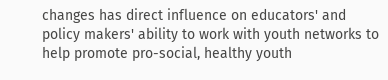changes has direct influence on educators' and policy makers' ability to work with youth networks to help promote pro-social, healthy youth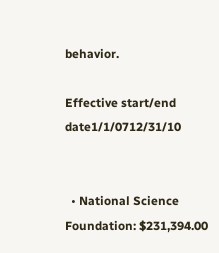behavior.

Effective start/end date1/1/0712/31/10


  • National Science Foundation: $231,394.00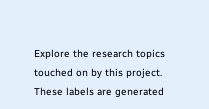Explore the research topics touched on by this project. These labels are generated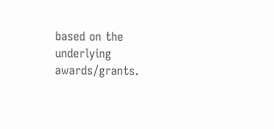based on the underlying awards/grants.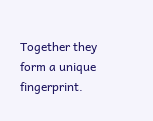Together they form a unique fingerprint.